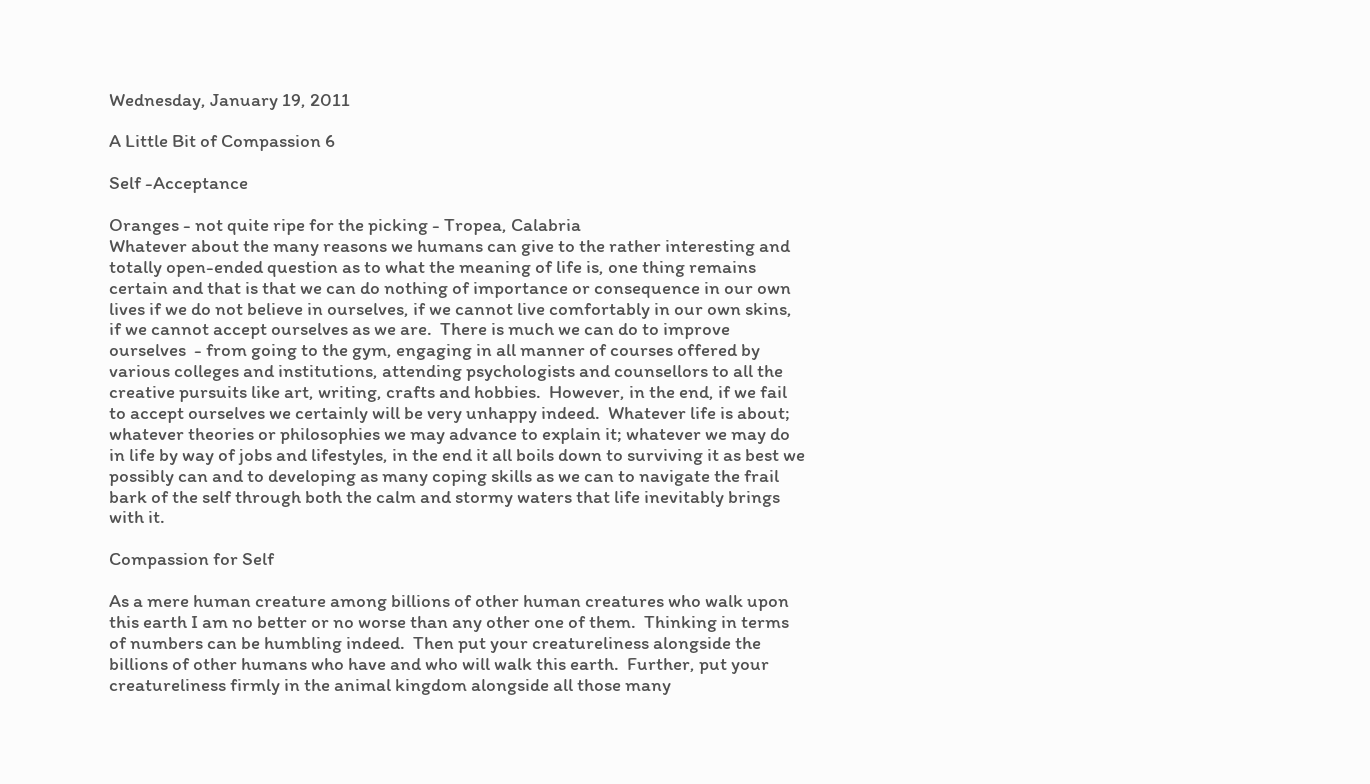Wednesday, January 19, 2011

A Little Bit of Compassion 6

Self -Acceptance

Oranges - not quite ripe for the picking - Tropea, Calabria
Whatever about the many reasons we humans can give to the rather interesting and totally open-ended question as to what the meaning of life is, one thing remains certain and that is that we can do nothing of importance or consequence in our own lives if we do not believe in ourselves, if we cannot live comfortably in our own skins, if we cannot accept ourselves as we are.  There is much we can do to improve ourselves  - from going to the gym, engaging in all manner of courses offered by various colleges and institutions, attending psychologists and counsellors to all the creative pursuits like art, writing, crafts and hobbies.  However, in the end, if we fail to accept ourselves we certainly will be very unhappy indeed.  Whatever life is about; whatever theories or philosophies we may advance to explain it; whatever we may do in life by way of jobs and lifestyles, in the end it all boils down to surviving it as best we possibly can and to developing as many coping skills as we can to navigate the frail bark of the self through both the calm and stormy waters that life inevitably brings with it.

Compassion for Self

As a mere human creature among billions of other human creatures who walk upon this earth I am no better or no worse than any other one of them.  Thinking in terms of numbers can be humbling indeed.  Then put your creatureliness alongside the billions of other humans who have and who will walk this earth.  Further, put your creatureliness firmly in the animal kingdom alongside all those many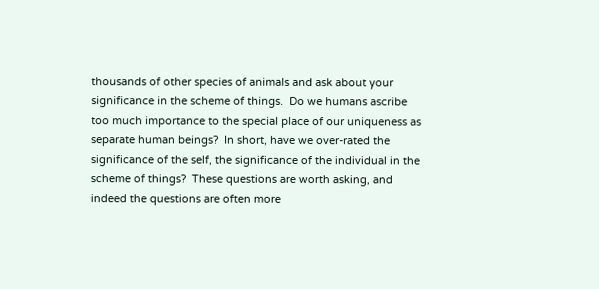thousands of other species of animals and ask about your significance in the scheme of things.  Do we humans ascribe too much importance to the special place of our uniqueness as separate human beings?  In short, have we over-rated the significance of the self, the significance of the individual in the scheme of things?  These questions are worth asking, and indeed the questions are often more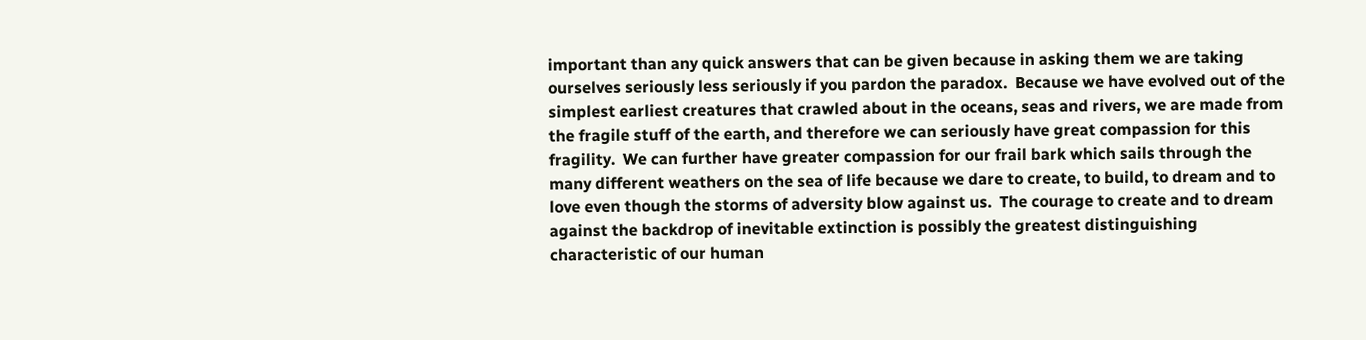important than any quick answers that can be given because in asking them we are taking ourselves seriously less seriously if you pardon the paradox.  Because we have evolved out of the simplest earliest creatures that crawled about in the oceans, seas and rivers, we are made from the fragile stuff of the earth, and therefore we can seriously have great compassion for this fragility.  We can further have greater compassion for our frail bark which sails through the many different weathers on the sea of life because we dare to create, to build, to dream and to love even though the storms of adversity blow against us.  The courage to create and to dream against the backdrop of inevitable extinction is possibly the greatest distinguishing characteristic of our human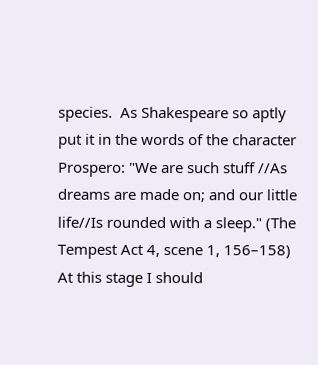species.  As Shakespeare so aptly put it in the words of the character Prospero: "We are such stuff //As dreams are made on; and our little life//Is rounded with a sleep." (The Tempest Act 4, scene 1, 156–158)  At this stage I should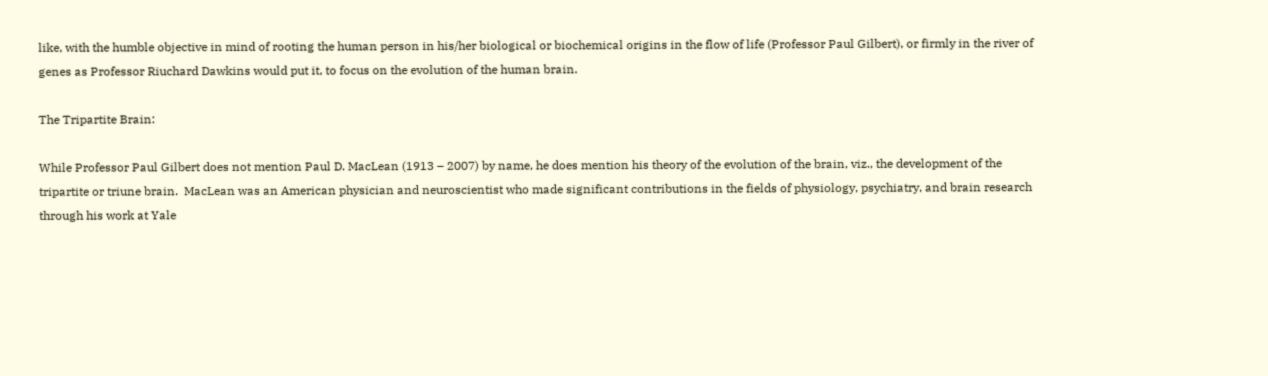like, with the humble objective in mind of rooting the human person in his/her biological or biochemical origins in the flow of life (Professor Paul Gilbert), or firmly in the river of genes as Professor Riuchard Dawkins would put it, to focus on the evolution of the human brain.

The Tripartite Brain:

While Professor Paul Gilbert does not mention Paul D. MacLean (1913 – 2007) by name, he does mention his theory of the evolution of the brain, viz., the development of the tripartite or triune brain.  MacLean was an American physician and neuroscientist who made significant contributions in the fields of physiology, psychiatry, and brain research through his work at Yale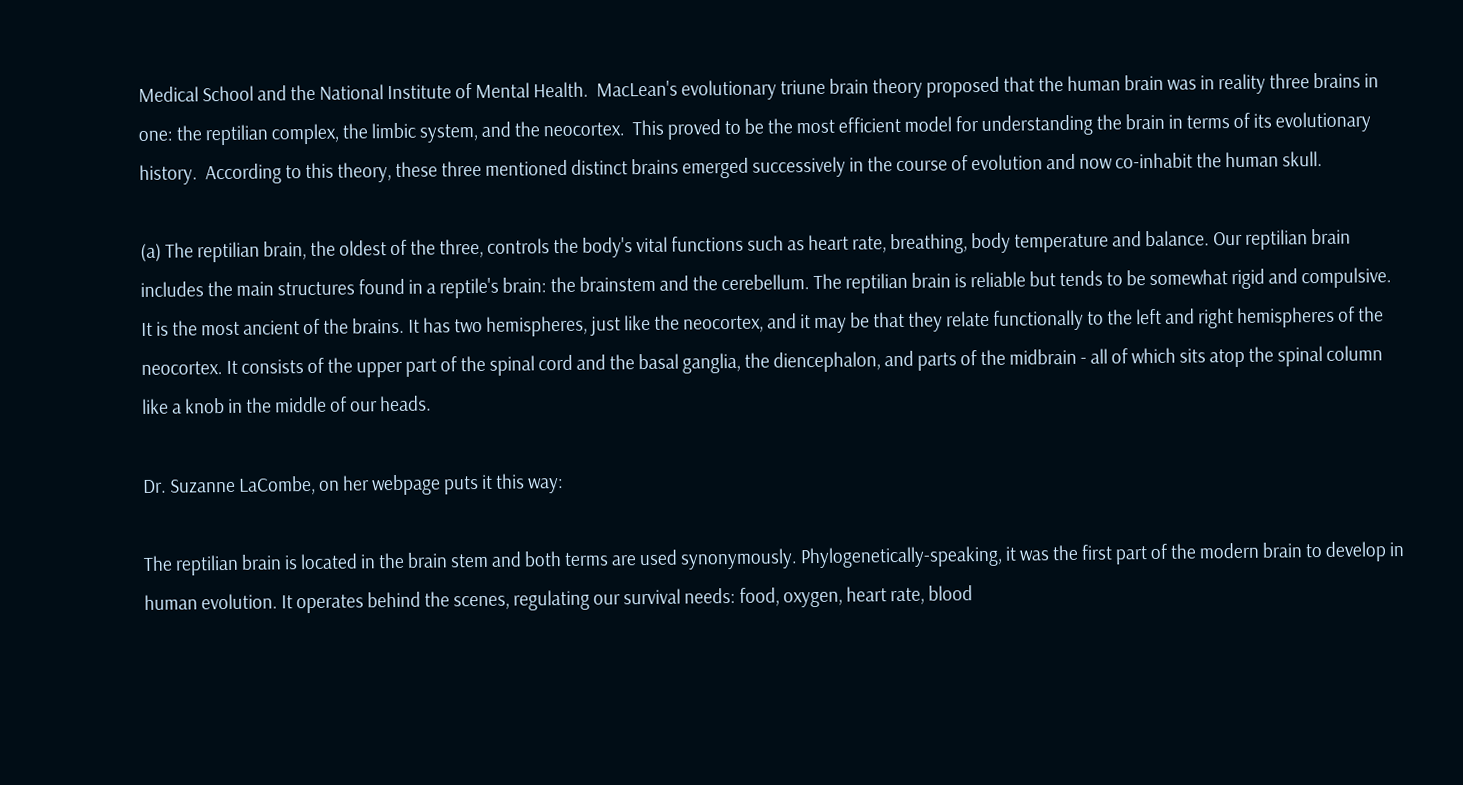Medical School and the National Institute of Mental Health.  MacLean's evolutionary triune brain theory proposed that the human brain was in reality three brains in one: the reptilian complex, the limbic system, and the neocortex.  This proved to be the most efficient model for understanding the brain in terms of its evolutionary history.  According to this theory, these three mentioned distinct brains emerged successively in the course of evolution and now co-inhabit the human skull.

(a) The reptilian brain, the oldest of the three, controls the body's vital functions such as heart rate, breathing, body temperature and balance. Our reptilian brain includes the main structures found in a reptile's brain: the brainstem and the cerebellum. The reptilian brain is reliable but tends to be somewhat rigid and compulsive.  It is the most ancient of the brains. It has two hemispheres, just like the neocortex, and it may be that they relate functionally to the left and right hemispheres of the neocortex. It consists of the upper part of the spinal cord and the basal ganglia, the diencephalon, and parts of the midbrain - all of which sits atop the spinal column like a knob in the middle of our heads.

Dr. Suzanne LaCombe, on her webpage puts it this way:

The reptilian brain is located in the brain stem and both terms are used synonymously. Phylogenetically-speaking, it was the first part of the modern brain to develop in human evolution. It operates behind the scenes, regulating our survival needs: food, oxygen, heart rate, blood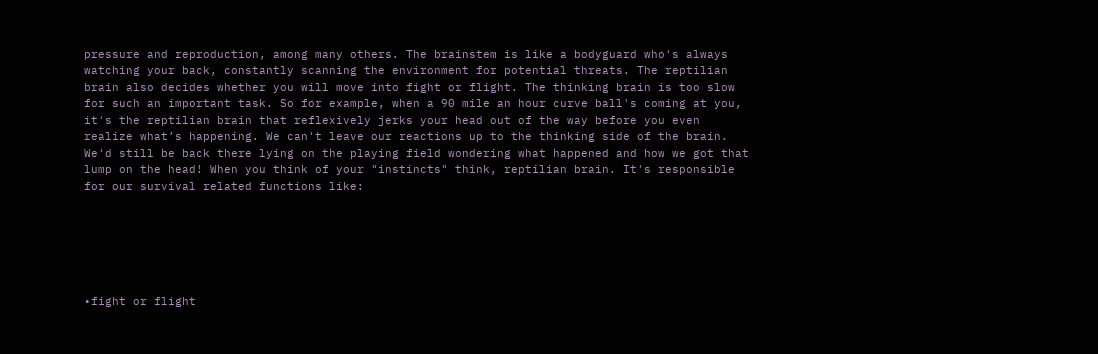pressure and reproduction, among many others. The brainstem is like a bodyguard who's always watching your back, constantly scanning the environment for potential threats. The reptilian brain also decides whether you will move into fight or flight. The thinking brain is too slow for such an important task. So for example, when a 90 mile an hour curve ball's coming at you, it's the reptilian brain that reflexively jerks your head out of the way before you even realize what’s happening. We can't leave our reactions up to the thinking side of the brain. We'd still be back there lying on the playing field wondering what happened and how we got that lump on the head! When you think of your "instincts" think, reptilian brain. It's responsible for our survival related functions like:






•fight or flight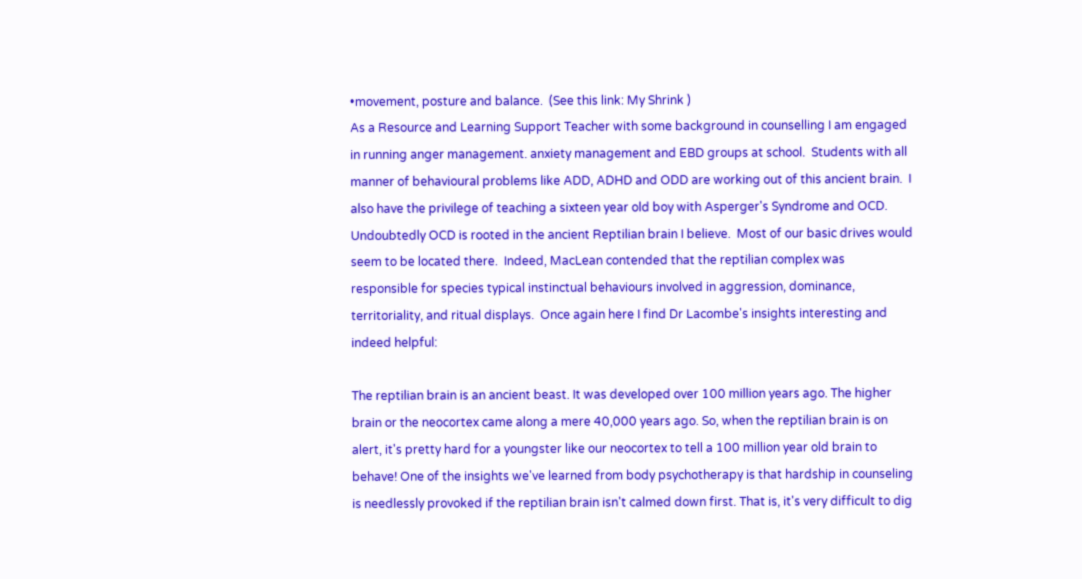•movement, posture and balance.  (See this link: My Shrink )
As a Resource and Learning Support Teacher with some background in counselling I am engaged in running anger management. anxiety management and EBD groups at school.  Students with all manner of behavioural problems like ADD, ADHD and ODD are working out of this ancient brain.  I also have the privilege of teaching a sixteen year old boy with Asperger's Syndrome and OCD.  Undoubtedly OCD is rooted in the ancient Reptilian brain I believe.  Most of our basic drives would seem to be located there.  Indeed, MacLean contended that the reptilian complex was responsible for species typical instinctual behaviours involved in aggression, dominance, territoriality, and ritual displays.  Once again here I find Dr Lacombe's insights interesting and indeed helpful:

The reptilian brain is an ancient beast. It was developed over 100 million years ago. The higher brain or the neocortex came along a mere 40,000 years ago. So, when the reptilian brain is on alert, it's pretty hard for a youngster like our neocortex to tell a 100 million year old brain to behave! One of the insights we've learned from body psychotherapy is that hardship in counseling is needlessly provoked if the reptilian brain isn't calmed down first. That is, it's very difficult to dig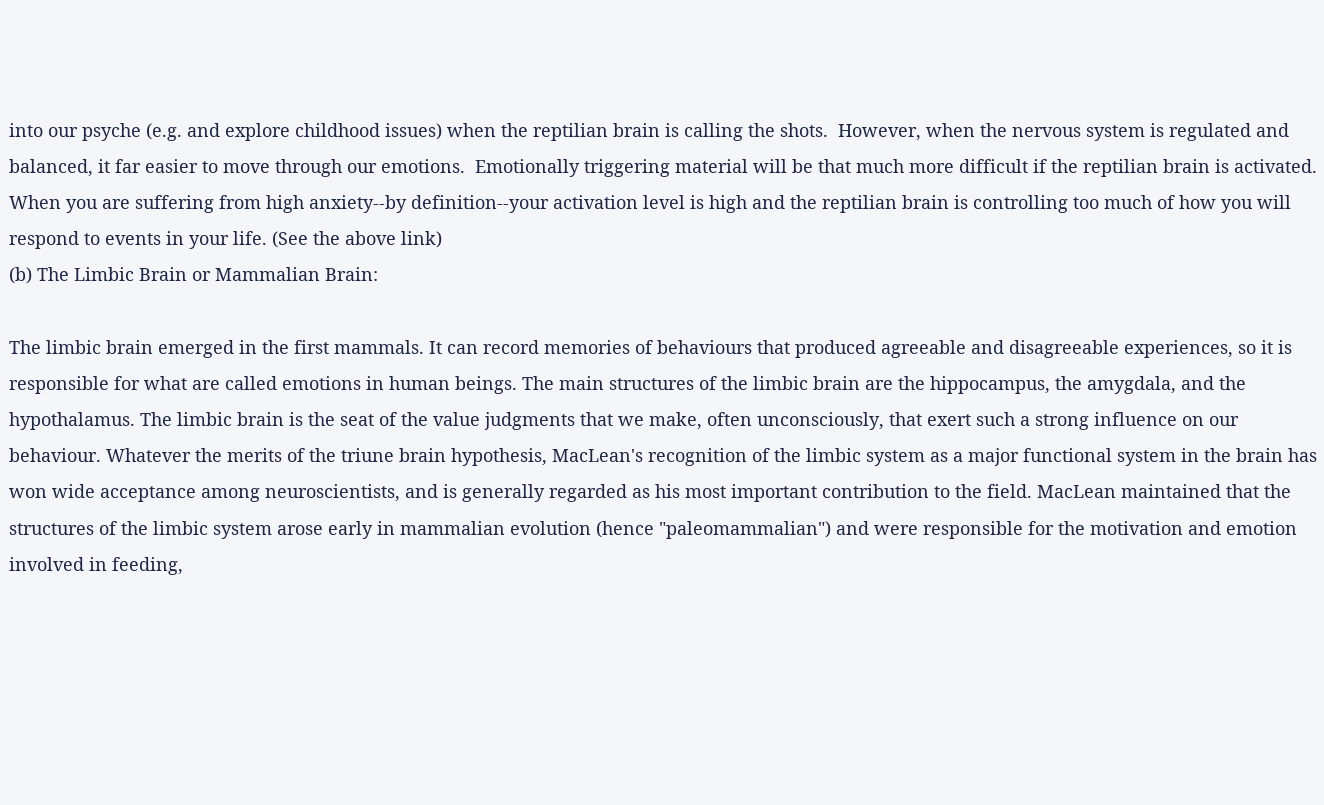into our psyche (e.g. and explore childhood issues) when the reptilian brain is calling the shots.  However, when the nervous system is regulated and balanced, it far easier to move through our emotions.  Emotionally triggering material will be that much more difficult if the reptilian brain is activated. When you are suffering from high anxiety--by definition--your activation level is high and the reptilian brain is controlling too much of how you will respond to events in your life. (See the above link)
(b) The Limbic Brain or Mammalian Brain:

The limbic brain emerged in the first mammals. It can record memories of behaviours that produced agreeable and disagreeable experiences, so it is responsible for what are called emotions in human beings. The main structures of the limbic brain are the hippocampus, the amygdala, and the hypothalamus. The limbic brain is the seat of the value judgments that we make, often unconsciously, that exert such a strong influence on our behaviour. Whatever the merits of the triune brain hypothesis, MacLean's recognition of the limbic system as a major functional system in the brain has won wide acceptance among neuroscientists, and is generally regarded as his most important contribution to the field. MacLean maintained that the structures of the limbic system arose early in mammalian evolution (hence "paleomammalian") and were responsible for the motivation and emotion involved in feeding,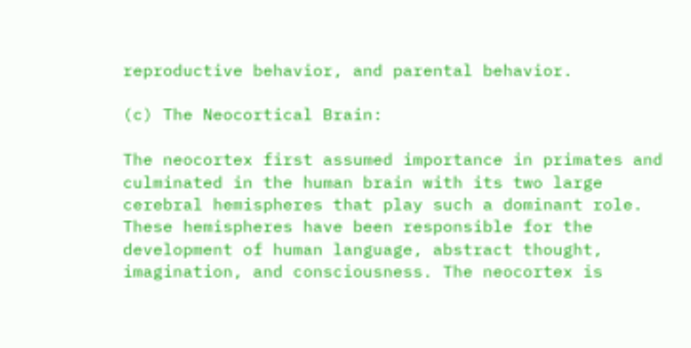reproductive behavior, and parental behavior.

(c) The Neocortical Brain:

The neocortex first assumed importance in primates and culminated in the human brain with its two large cerebral hemispheres that play such a dominant role. These hemispheres have been responsible for the development of human language, abstract thought, imagination, and consciousness. The neocortex is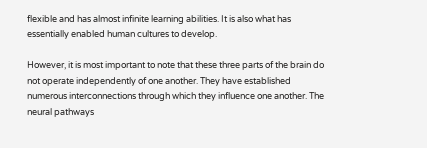flexible and has almost infinite learning abilities. It is also what has essentially enabled human cultures to develop.

However, it is most important to note that these three parts of the brain do not operate independently of one another. They have established numerous interconnections through which they influence one another. The neural pathways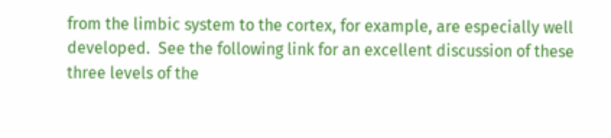from the limbic system to the cortex, for example, are especially well developed.  See the following link for an excellent discussion of these three levels of the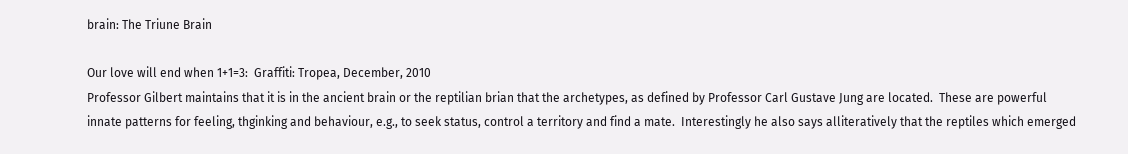brain: The Triune Brain

Our love will end when 1+1=3:  Graffiti: Tropea, December, 2010
Professor Gilbert maintains that it is in the ancient brain or the reptilian brian that the archetypes, as defined by Professor Carl Gustave Jung are located.  These are powerful innate patterns for feeling, thginking and behaviour, e.g., to seek status, control a territory and find a mate.  Interestingly he also says alliteratively that the reptiles which emerged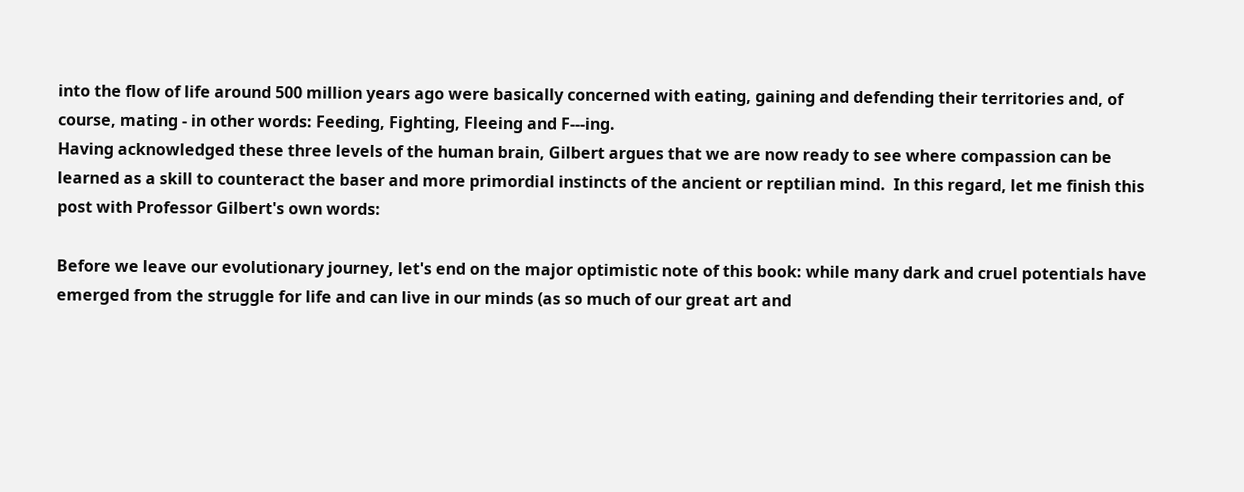into the flow of life around 500 million years ago were basically concerned with eating, gaining and defending their territories and, of course, mating - in other words: Feeding, Fighting, Fleeing and F---ing.
Having acknowledged these three levels of the human brain, Gilbert argues that we are now ready to see where compassion can be learned as a skill to counteract the baser and more primordial instincts of the ancient or reptilian mind.  In this regard, let me finish this post with Professor Gilbert's own words:

Before we leave our evolutionary journey, let's end on the major optimistic note of this book: while many dark and cruel potentials have emerged from the struggle for life and can live in our minds (as so much of our great art and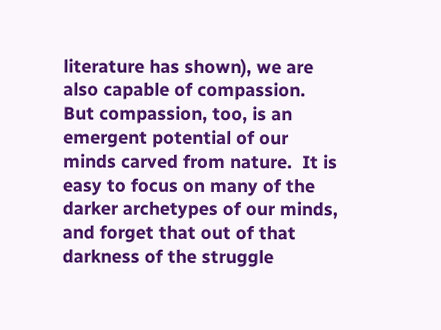literature has shown), we are also capable of compassion.  But compassion, too, is an emergent potential of our minds carved from nature.  It is easy to focus on many of the darker archetypes of our minds, and forget that out of that darkness of the struggle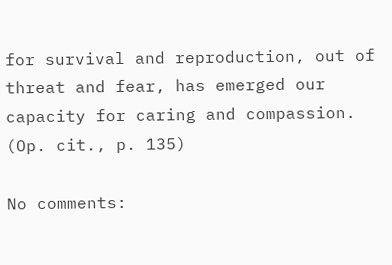for survival and reproduction, out of threat and fear, has emerged our capacity for caring and compassion.  (Op. cit., p. 135)

No comments: